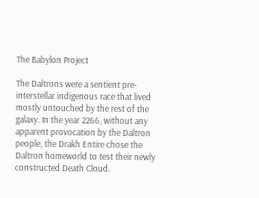The Babylon Project

The Daltrons were a sentient pre-interstellar indigenous race that lived mostly untouched by the rest of the galaxy. In the year 2266, without any apparent provocation by the Daltron people, the Drakh Entire chose the Daltron homeworld to test their newly constructed Death Cloud.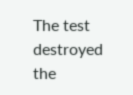The test destroyed the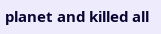planet and killed all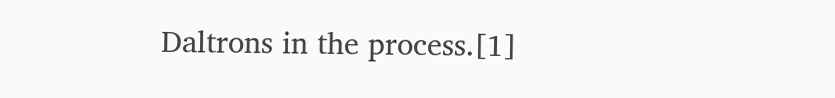Daltrons in the process.[1]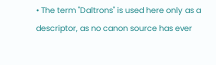• The term "Daltrons" is used here only as a descriptor, as no canon source has ever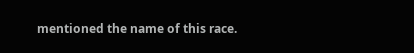mentioned the name of this race.